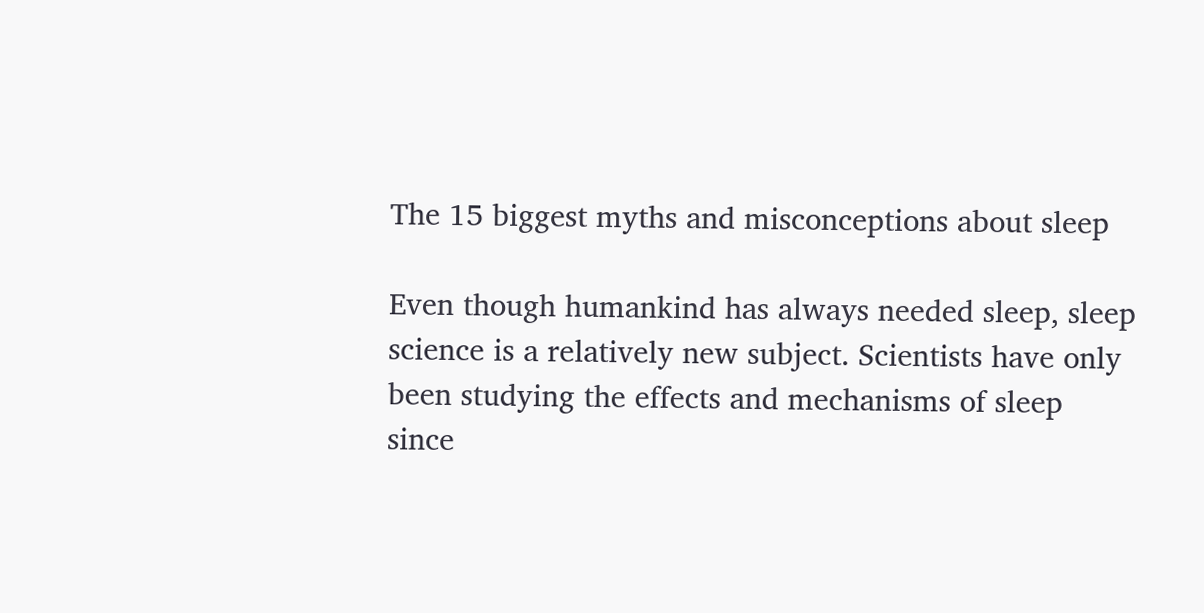The 15 biggest myths and misconceptions about sleep

Even though humankind has always needed sleep, sleep science is a relatively new subject. Scientists have only been studying the effects and mechanisms of sleep since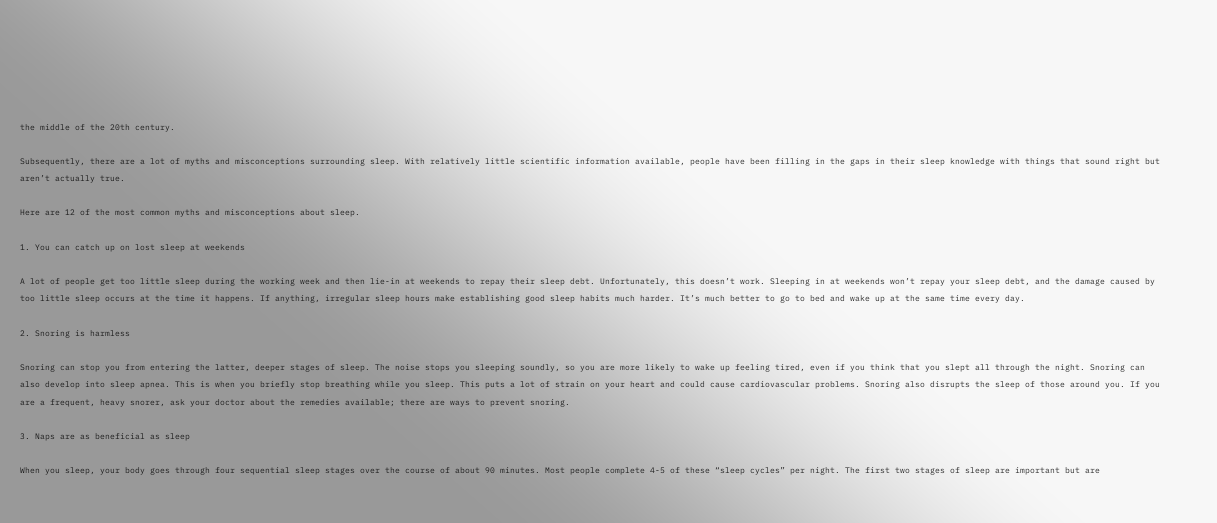the middle of the 20th century.

Subsequently, there are a lot of myths and misconceptions surrounding sleep. With relatively little scientific information available, people have been filling in the gaps in their sleep knowledge with things that sound right but aren’t actually true.

Here are 12 of the most common myths and misconceptions about sleep.

1. You can catch up on lost sleep at weekends

A lot of people get too little sleep during the working week and then lie-in at weekends to repay their sleep debt. Unfortunately, this doesn’t work. Sleeping in at weekends won’t repay your sleep debt, and the damage caused by too little sleep occurs at the time it happens. If anything, irregular sleep hours make establishing good sleep habits much harder. It’s much better to go to bed and wake up at the same time every day.

2. Snoring is harmless

Snoring can stop you from entering the latter, deeper stages of sleep. The noise stops you sleeping soundly, so you are more likely to wake up feeling tired, even if you think that you slept all through the night. Snoring can also develop into sleep apnea. This is when you briefly stop breathing while you sleep. This puts a lot of strain on your heart and could cause cardiovascular problems. Snoring also disrupts the sleep of those around you. If you are a frequent, heavy snorer, ask your doctor about the remedies available; there are ways to prevent snoring.

3. Naps are as beneficial as sleep

When you sleep, your body goes through four sequential sleep stages over the course of about 90 minutes. Most people complete 4-5 of these “sleep cycles” per night. The first two stages of sleep are important but are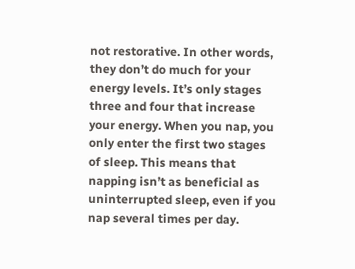not restorative. In other words, they don’t do much for your energy levels. It’s only stages three and four that increase your energy. When you nap, you only enter the first two stages of sleep. This means that napping isn’t as beneficial as uninterrupted sleep, even if you nap several times per day.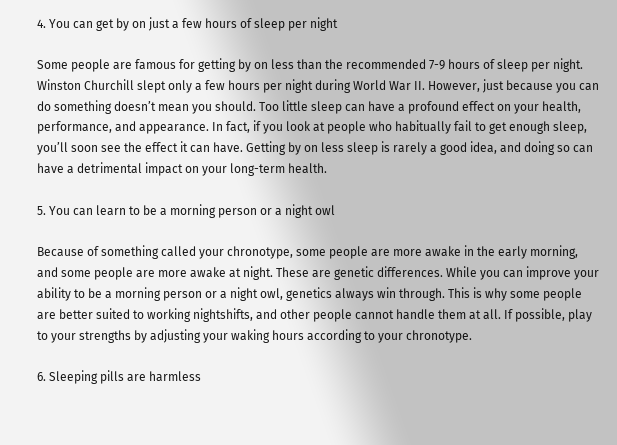4. You can get by on just a few hours of sleep per night

Some people are famous for getting by on less than the recommended 7-9 hours of sleep per night. Winston Churchill slept only a few hours per night during World War II. However, just because you can do something doesn’t mean you should. Too little sleep can have a profound effect on your health, performance, and appearance. In fact, if you look at people who habitually fail to get enough sleep, you’ll soon see the effect it can have. Getting by on less sleep is rarely a good idea, and doing so can have a detrimental impact on your long-term health.

5. You can learn to be a morning person or a night owl

Because of something called your chronotype, some people are more awake in the early morning, and some people are more awake at night. These are genetic differences. While you can improve your ability to be a morning person or a night owl, genetics always win through. This is why some people are better suited to working nightshifts, and other people cannot handle them at all. If possible, play to your strengths by adjusting your waking hours according to your chronotype.

6. Sleeping pills are harmless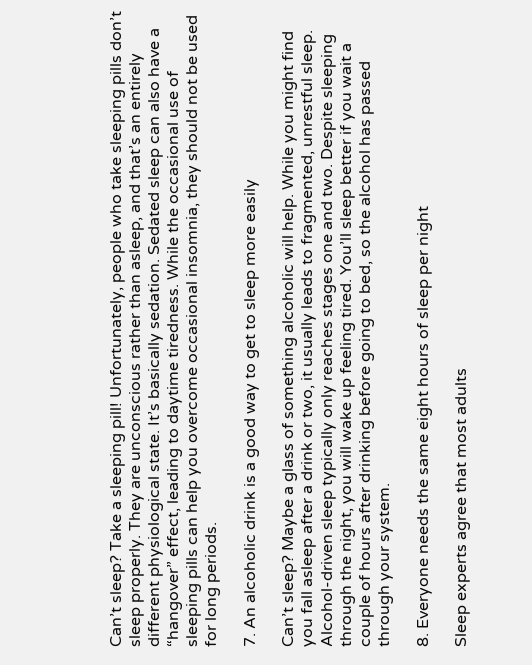Can’t sleep? Take a sleeping pill! Unfortunately, people who take sleeping pills don’t sleep properly. They are unconscious rather than asleep, and that’s an entirely different physiological state. It’s basically sedation. Sedated sleep can also have a “hangover” effect, leading to daytime tiredness. While the occasional use of sleeping pills can help you overcome occasional insomnia, they should not be used for long periods.

7. An alcoholic drink is a good way to get to sleep more easily

Can’t sleep? Maybe a glass of something alcoholic will help. While you might find you fall asleep after a drink or two, it usually leads to fragmented, unrestful sleep. Alcohol-driven sleep typically only reaches stages one and two. Despite sleeping through the night, you will wake up feeling tired. You’ll sleep better if you wait a couple of hours after drinking before going to bed, so the alcohol has passed through your system.

8. Everyone needs the same eight hours of sleep per night

Sleep experts agree that most adults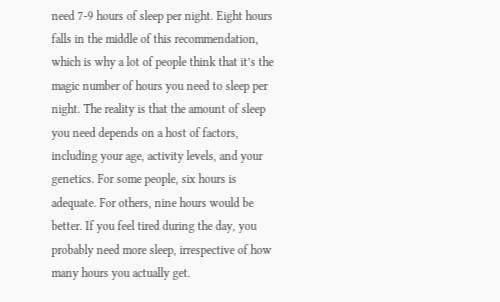need 7-9 hours of sleep per night. Eight hours falls in the middle of this recommendation, which is why a lot of people think that it’s the magic number of hours you need to sleep per night. The reality is that the amount of sleep you need depends on a host of factors, including your age, activity levels, and your genetics. For some people, six hours is adequate. For others, nine hours would be better. If you feel tired during the day, you probably need more sleep, irrespective of how many hours you actually get.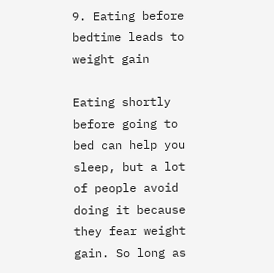9. Eating before bedtime leads to weight gain

Eating shortly before going to bed can help you sleep, but a lot of people avoid doing it because they fear weight gain. So long as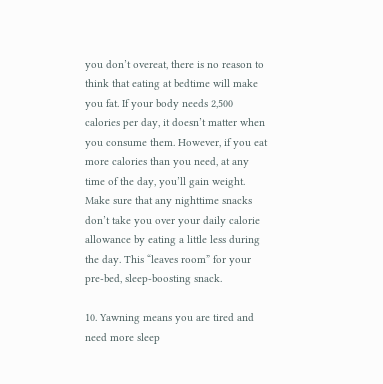you don’t overeat, there is no reason to think that eating at bedtime will make you fat. If your body needs 2,500 calories per day, it doesn’t matter when you consume them. However, if you eat more calories than you need, at any time of the day, you’ll gain weight. Make sure that any nighttime snacks don’t take you over your daily calorie allowance by eating a little less during the day. This “leaves room” for your pre-bed, sleep-boosting snack.

10. Yawning means you are tired and need more sleep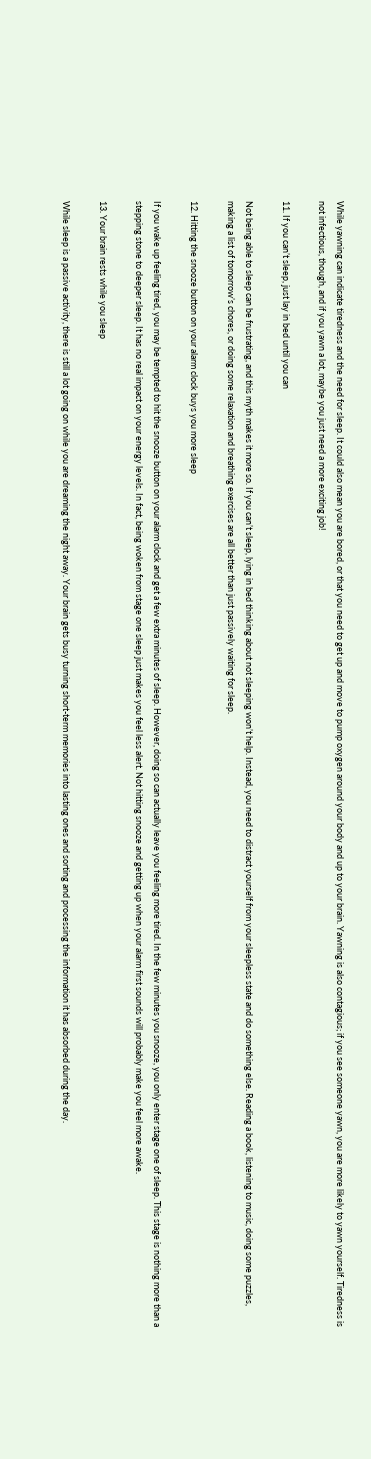While yawning can indicate tiredness and the need for sleep. It could also mean you are bored, or that you need to get up and move to pump oxygen around your body and up to your brain. Yawning is also contagious; if you see someone yawn, you are more likely to yawn yourself. Tiredness is not infectious, though, and if you yawn a lot, maybe you just need a more exciting job!

11. If you can’t sleep, just lay in bed until you can

Not being able to sleep can be frustrating, and this myth makes it more so. If you can’t sleep, lying in bed thinking about not sleeping won’t help. Instead, you need to distract yourself from your sleepless state and do something else. Reading a book, listening to music, doing some puzzles, making a list of tomorrow’s chores, or doing some relaxation and breathing exercises are all better than just passively waiting for sleep.

12. Hitting the snooze button on your alarm clock buys you more sleep

If you wake up feeling tired, you may be tempted to hit the snooze button on your alarm clock and get a few extra minutes of sleep. However, doing so can actually leave you feeling more tired. In the few minutes you snooze, you only enter stage one of sleep. This stage is nothing more than a stepping stone to deeper sleep. It has no real impact on your energy levels. In fact, being woken from stage one sleep just makes you feel less alert. Not hitting snooze and getting up when your alarm first sounds will probably make you feel more awake.

13. Your brain rests while you sleep

While sleep is a passive activity, there is still a lot going on while you are dreaming the night away. Your brain gets busy turning short-term memories into lasting ones and sorting and processing the information it has absorbed during the day.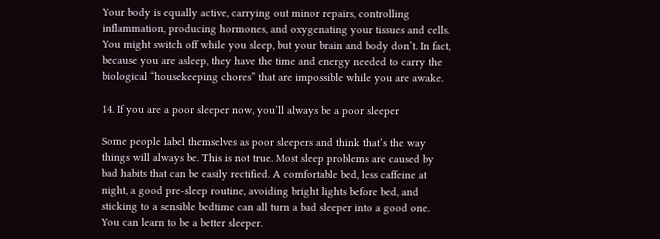Your body is equally active, carrying out minor repairs, controlling inflammation, producing hormones, and oxygenating your tissues and cells. You might switch off while you sleep, but your brain and body don’t. In fact, because you are asleep, they have the time and energy needed to carry the biological “housekeeping chores” that are impossible while you are awake.

14. If you are a poor sleeper now, you’ll always be a poor sleeper

Some people label themselves as poor sleepers and think that’s the way things will always be. This is not true. Most sleep problems are caused by bad habits that can be easily rectified. A comfortable bed, less caffeine at night, a good pre-sleep routine, avoiding bright lights before bed, and sticking to a sensible bedtime can all turn a bad sleeper into a good one. You can learn to be a better sleeper.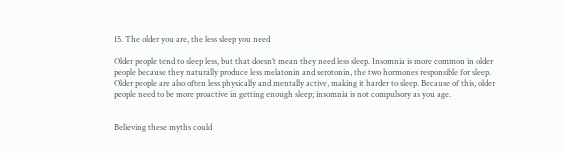15. The older you are, the less sleep you need

Older people tend to sleep less, but that doesn’t mean they need less sleep. Insomnia is more common in older people because they naturally produce less melatonin and serotonin, the two hormones responsible for sleep. Older people are also often less physically and mentally active, making it harder to sleep. Because of this, older people need to be more proactive in getting enough sleep; insomnia is not compulsory as you age.


Believing these myths could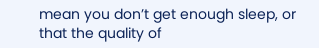mean you don’t get enough sleep, or that the quality of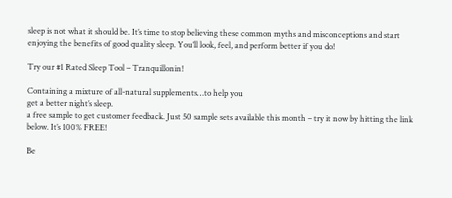sleep is not what it should be. It’s time to stop believing these common myths and misconceptions and start enjoying the benefits of good quality sleep. You’ll look, feel, and perform better if you do!

Try our #1 Rated Sleep Tool – Tranquillonin!

Containing a mixture of all-natural supplements…to help you
get a better night’s sleep.
a free sample to get customer feedback. Just 50 sample sets available this month – try it now by hitting the link below. It’s 100% FREE!

Be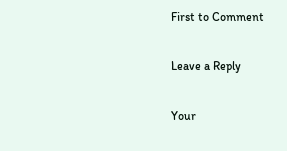First to Comment

Leave a Reply

Your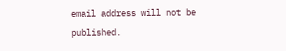email address will not be published.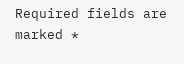Required fields are marked *